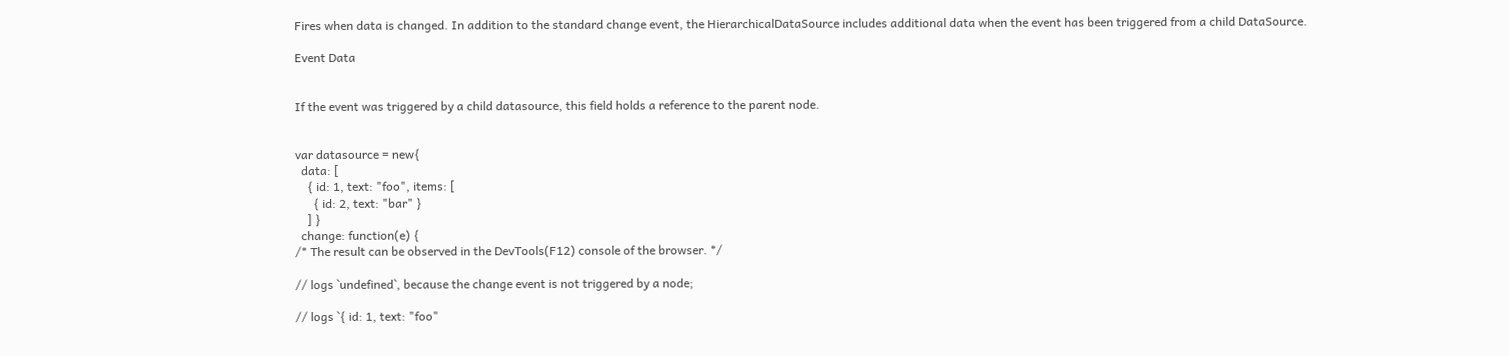Fires when data is changed. In addition to the standard change event, the HierarchicalDataSource includes additional data when the event has been triggered from a child DataSource.

Event Data


If the event was triggered by a child datasource, this field holds a reference to the parent node.


var datasource = new{
  data: [
    { id: 1, text: "foo", items: [
      { id: 2, text: "bar" }
    ] }
  change: function(e) {
/* The result can be observed in the DevTools(F12) console of the browser. */

// logs `undefined`, because the change event is not triggered by a node;

// logs `{ id: 1, text: "foo"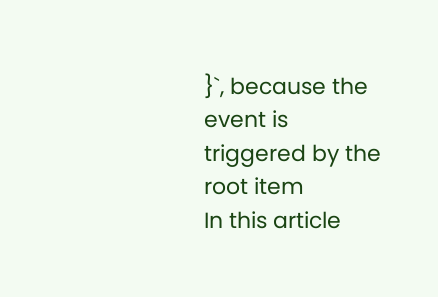}`, because the event is triggered by the root item
In this article